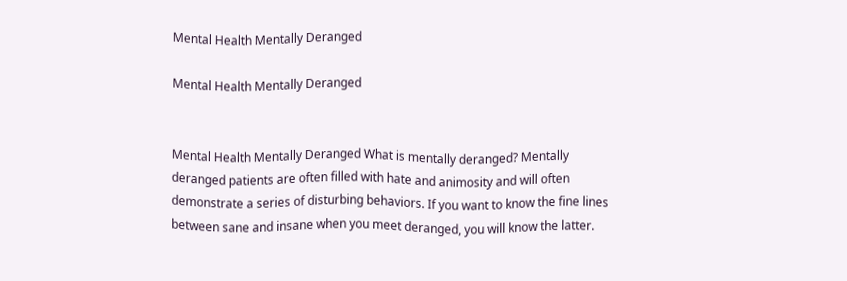Mental Health Mentally Deranged

Mental Health Mentally Deranged


Mental Health Mentally Deranged What is mentally deranged? Mentally deranged patients are often filled with hate and animosity and will often demonstrate a series of disturbing behaviors. If you want to know the fine lines between sane and insane when you meet deranged, you will know the latter.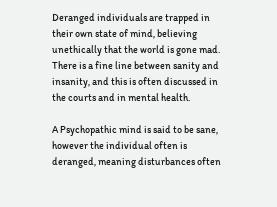Deranged individuals are trapped in their own state of mind, believing unethically that the world is gone mad. There is a fine line between sanity and insanity, and this is often discussed in the courts and in mental health.

A Psychopathic mind is said to be sane, however the individual often is deranged, meaning disturbances often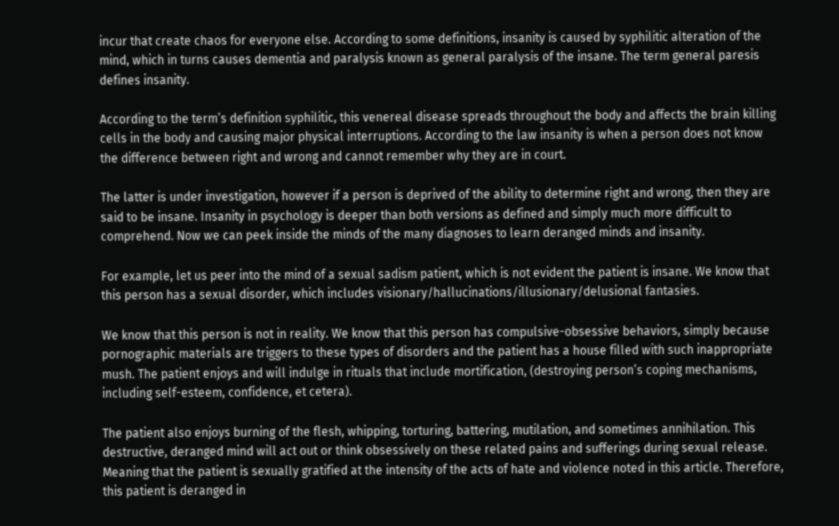incur that create chaos for everyone else. According to some definitions, insanity is caused by syphilitic alteration of the mind, which in turns causes dementia and paralysis known as general paralysis of the insane. The term general paresis defines insanity.

According to the term’s definition syphilitic, this venereal disease spreads throughout the body and affects the brain killing cells in the body and causing major physical interruptions. According to the law insanity is when a person does not know the difference between right and wrong and cannot remember why they are in court.

The latter is under investigation, however if a person is deprived of the ability to determine right and wrong, then they are said to be insane. Insanity in psychology is deeper than both versions as defined and simply much more difficult to comprehend. Now we can peek inside the minds of the many diagnoses to learn deranged minds and insanity.

For example, let us peer into the mind of a sexual sadism patient, which is not evident the patient is insane. We know that this person has a sexual disorder, which includes visionary/hallucinations/illusionary/delusional fantasies.

We know that this person is not in reality. We know that this person has compulsive-obsessive behaviors, simply because pornographic materials are triggers to these types of disorders and the patient has a house filled with such inappropriate mush. The patient enjoys and will indulge in rituals that include mortification, (destroying person’s coping mechanisms, including self-esteem, confidence, et cetera).

The patient also enjoys burning of the flesh, whipping, torturing, battering, mutilation, and sometimes annihilation. This destructive, deranged mind will act out or think obsessively on these related pains and sufferings during sexual release. Meaning that the patient is sexually gratified at the intensity of the acts of hate and violence noted in this article. Therefore, this patient is deranged in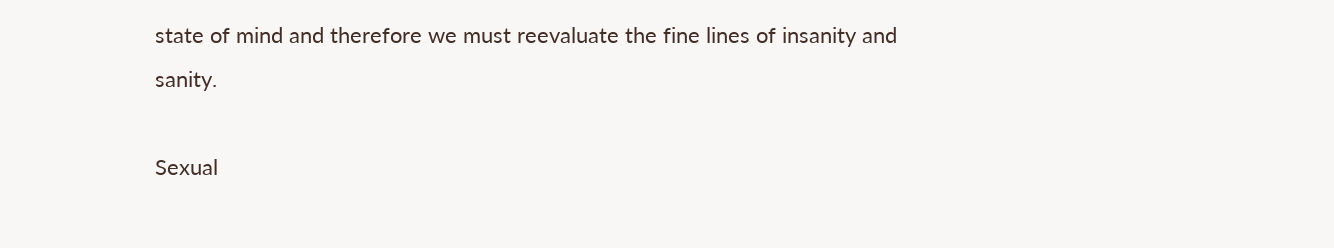state of mind and therefore we must reevaluate the fine lines of insanity and sanity.

Sexual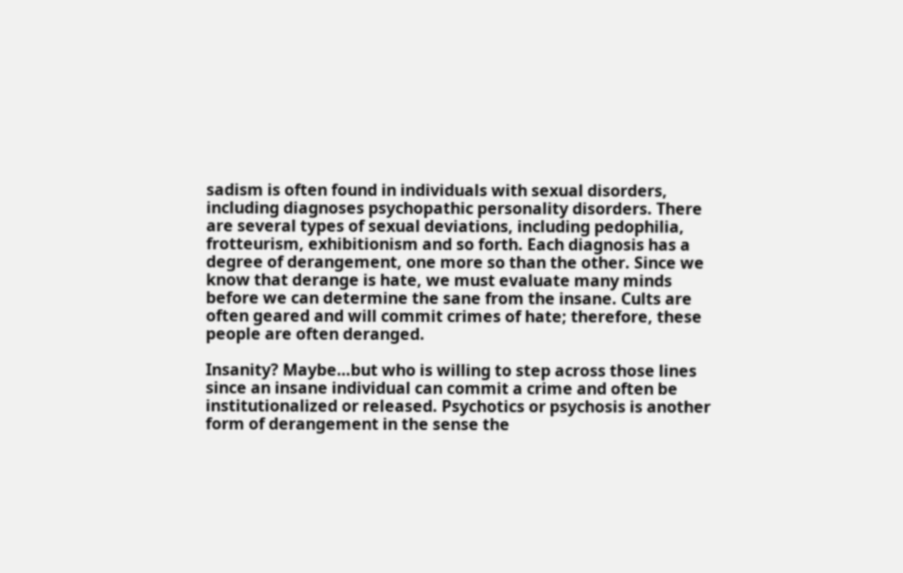sadism is often found in individuals with sexual disorders, including diagnoses psychopathic personality disorders. There are several types of sexual deviations, including pedophilia, frotteurism, exhibitionism and so forth. Each diagnosis has a degree of derangement, one more so than the other. Since we know that derange is hate, we must evaluate many minds before we can determine the sane from the insane. Cults are often geared and will commit crimes of hate; therefore, these people are often deranged.

Insanity? Maybe…but who is willing to step across those lines since an insane individual can commit a crime and often be institutionalized or released. Psychotics or psychosis is another form of derangement in the sense the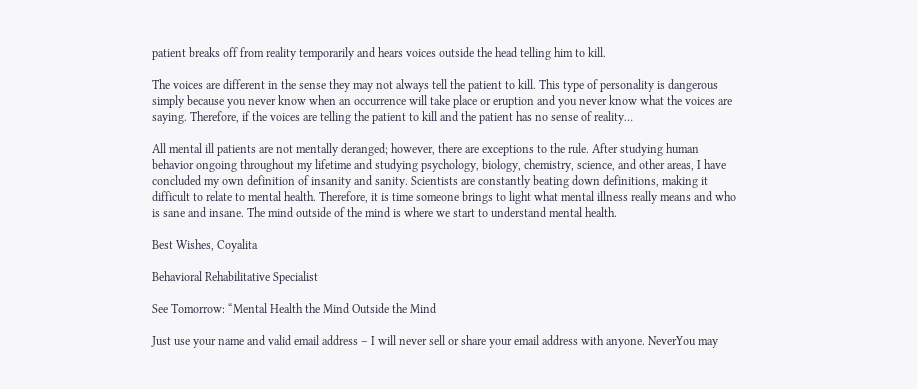patient breaks off from reality temporarily and hears voices outside the head telling him to kill.

The voices are different in the sense they may not always tell the patient to kill. This type of personality is dangerous simply because you never know when an occurrence will take place or eruption and you never know what the voices are saying. Therefore, if the voices are telling the patient to kill and the patient has no sense of reality…

All mental ill patients are not mentally deranged; however, there are exceptions to the rule. After studying human behavior ongoing throughout my lifetime and studying psychology, biology, chemistry, science, and other areas, I have concluded my own definition of insanity and sanity. Scientists are constantly beating down definitions, making it difficult to relate to mental health. Therefore, it is time someone brings to light what mental illness really means and who is sane and insane. The mind outside of the mind is where we start to understand mental health.

Best Wishes, Coyalita

Behavioral Rehabilitative Specialist

See Tomorrow: “Mental Health the Mind Outside the Mind

Just use your name and valid email address – I will never sell or share your email address with anyone. NeverYou may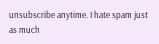unsubscribe anytime. I hate spam just as much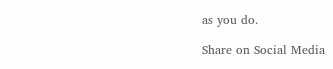as you do.

Share on Social Media